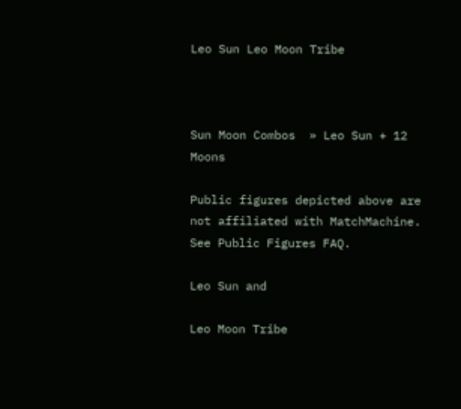Leo Sun Leo Moon Tribe



Sun Moon Combos  » Leo Sun + 12 Moons

Public figures depicted above are not affiliated with MatchMachine.  See Public Figures FAQ.

Leo Sun and

Leo Moon Tribe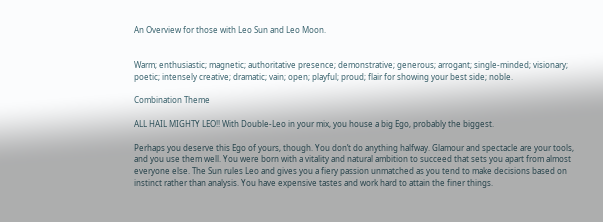An Overview for those with Leo Sun and Leo Moon.


Warm; enthusiastic; magnetic; authoritative presence; demonstrative; generous; arrogant; single-minded; visionary; poetic; intensely creative; dramatic; vain; open; playful; proud; flair for showing your best side; noble.

Combination Theme

ALL HAIL MIGHTY LEO!! With Double-Leo in your mix, you house a big Ego, probably the biggest.

Perhaps you deserve this Ego of yours, though. You don’t do anything halfway. Glamour and spectacle are your tools, and you use them well. You were born with a vitality and natural ambition to succeed that sets you apart from almost everyone else. The Sun rules Leo and gives you a fiery passion unmatched as you tend to make decisions based on instinct rather than analysis. You have expensive tastes and work hard to attain the finer things.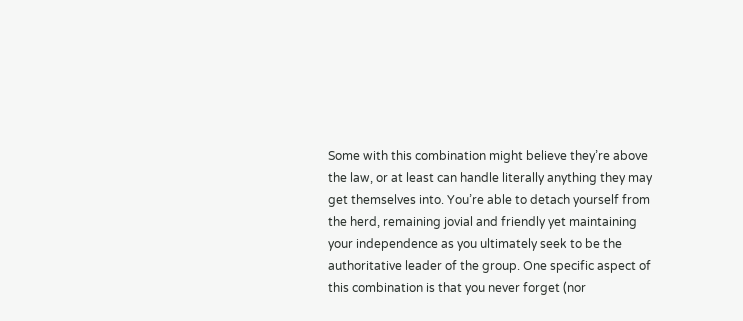Some with this combination might believe they’re above the law, or at least can handle literally anything they may get themselves into. You’re able to detach yourself from the herd, remaining jovial and friendly yet maintaining your independence as you ultimately seek to be the authoritative leader of the group. One specific aspect of this combination is that you never forget (nor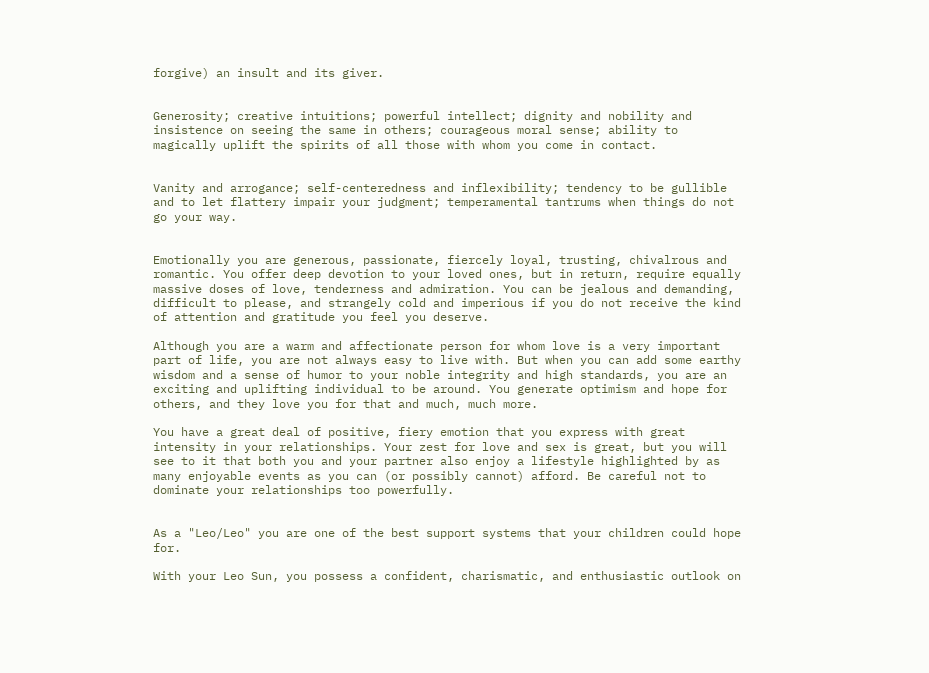forgive) an insult and its giver.


Generosity; creative intuitions; powerful intellect; dignity and nobility and insistence on seeing the same in others; courageous moral sense; ability to magically uplift the spirits of all those with whom you come in contact.


Vanity and arrogance; self-centeredness and inflexibility; tendency to be gullible and to let flattery impair your judgment; temperamental tantrums when things do not go your way.


Emotionally you are generous, passionate, fiercely loyal, trusting, chivalrous and romantic. You offer deep devotion to your loved ones, but in return, require equally massive doses of love, tenderness and admiration. You can be jealous and demanding, difficult to please, and strangely cold and imperious if you do not receive the kind of attention and gratitude you feel you deserve.

Although you are a warm and affectionate person for whom love is a very important part of life, you are not always easy to live with. But when you can add some earthy wisdom and a sense of humor to your noble integrity and high standards, you are an exciting and uplifting individual to be around. You generate optimism and hope for others, and they love you for that and much, much more.

You have a great deal of positive, fiery emotion that you express with great intensity in your relationships. Your zest for love and sex is great, but you will see to it that both you and your partner also enjoy a lifestyle highlighted by as many enjoyable events as you can (or possibly cannot) afford. Be careful not to dominate your relationships too powerfully.


As a "Leo/Leo" you are one of the best support systems that your children could hope for.

With your Leo Sun, you possess a confident, charismatic, and enthusiastic outlook on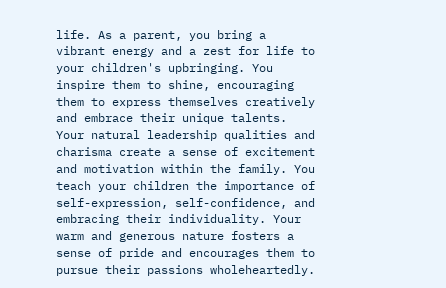life. As a parent, you bring a vibrant energy and a zest for life to your children's upbringing. You inspire them to shine, encouraging them to express themselves creatively and embrace their unique talents. Your natural leadership qualities and charisma create a sense of excitement and motivation within the family. You teach your children the importance of self-expression, self-confidence, and embracing their individuality. Your warm and generous nature fosters a sense of pride and encourages them to pursue their passions wholeheartedly.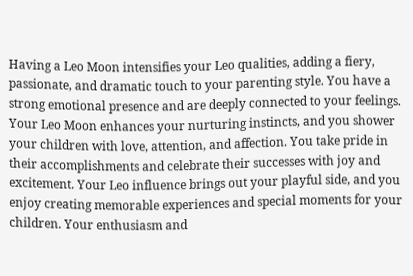Having a Leo Moon intensifies your Leo qualities, adding a fiery, passionate, and dramatic touch to your parenting style. You have a strong emotional presence and are deeply connected to your feelings. Your Leo Moon enhances your nurturing instincts, and you shower your children with love, attention, and affection. You take pride in their accomplishments and celebrate their successes with joy and excitement. Your Leo influence brings out your playful side, and you enjoy creating memorable experiences and special moments for your children. Your enthusiasm and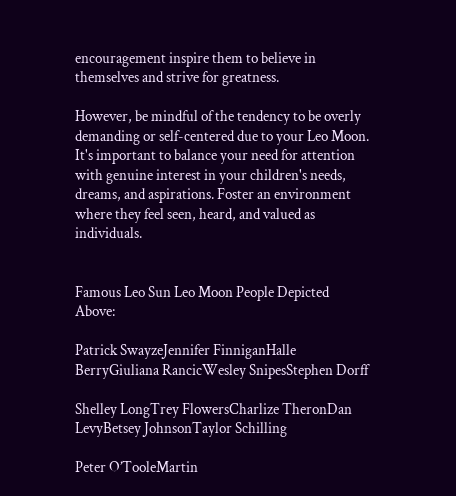encouragement inspire them to believe in themselves and strive for greatness.

However, be mindful of the tendency to be overly demanding or self-centered due to your Leo Moon. It's important to balance your need for attention with genuine interest in your children's needs, dreams, and aspirations. Foster an environment where they feel seen, heard, and valued as individuals.


Famous Leo Sun Leo Moon People Depicted Above:

Patrick SwayzeJennifer FinniganHalle BerryGiuliana RancicWesley SnipesStephen Dorff

Shelley LongTrey FlowersCharlize TheronDan LevyBetsey JohnsonTaylor Schilling

Peter O’TooleMartin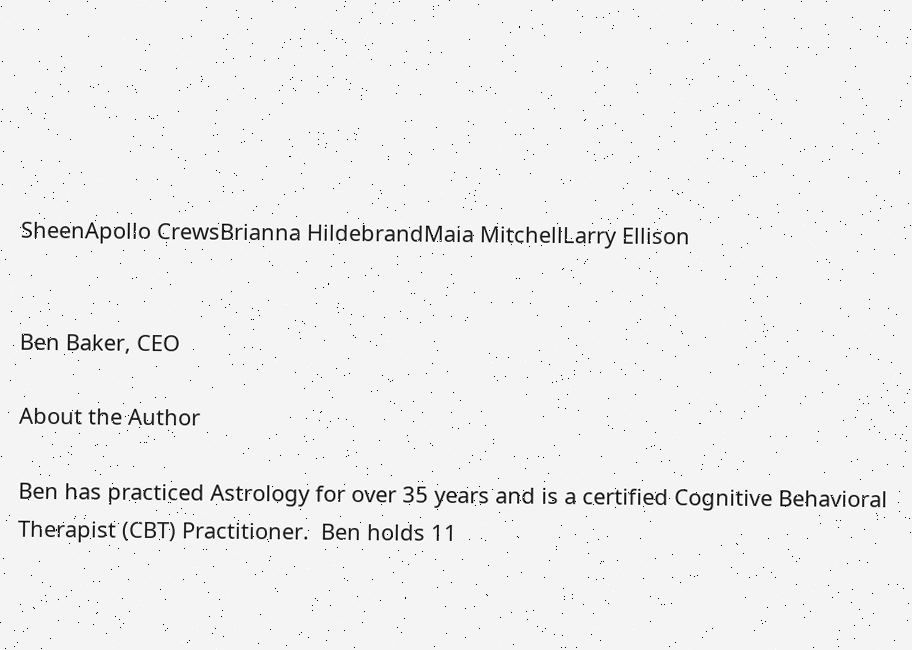SheenApollo CrewsBrianna HildebrandMaia MitchellLarry Ellison


Ben Baker, CEO

About the Author

Ben has practiced Astrology for over 35 years and is a certified Cognitive Behavioral Therapist (CBT) Practitioner.  Ben holds 11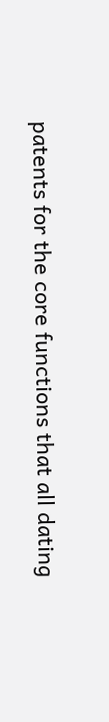patents for the core functions that all dating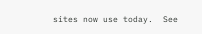sites now use today.  See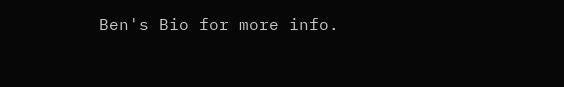Ben's Bio for more info.